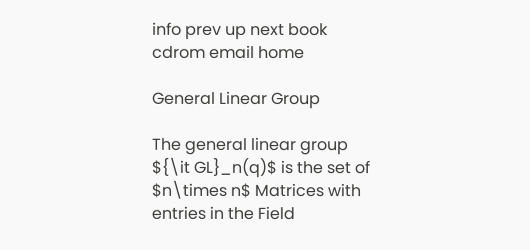info prev up next book cdrom email home

General Linear Group

The general linear group ${\it GL}_n(q)$ is the set of $n\times n$ Matrices with entries in the Field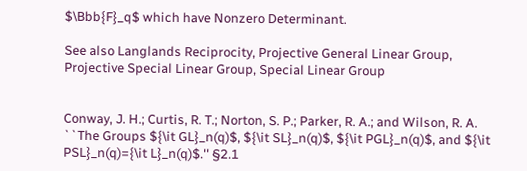$\Bbb{F}_q$ which have Nonzero Determinant.

See also Langlands Reciprocity, Projective General Linear Group, Projective Special Linear Group, Special Linear Group


Conway, J. H.; Curtis, R. T.; Norton, S. P.; Parker, R. A.; and Wilson, R. A. ``The Groups ${\it GL}_n(q)$, ${\it SL}_n(q)$, ${\it PGL}_n(q)$, and ${\it PSL}_n(q)={\it L}_n(q)$.'' §2.1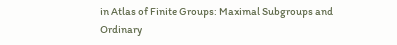in Atlas of Finite Groups: Maximal Subgroups and Ordinary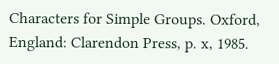Characters for Simple Groups. Oxford, England: Clarendon Press, p. x, 1985.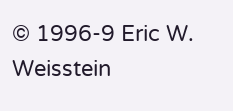© 1996-9 Eric W. Weisstein